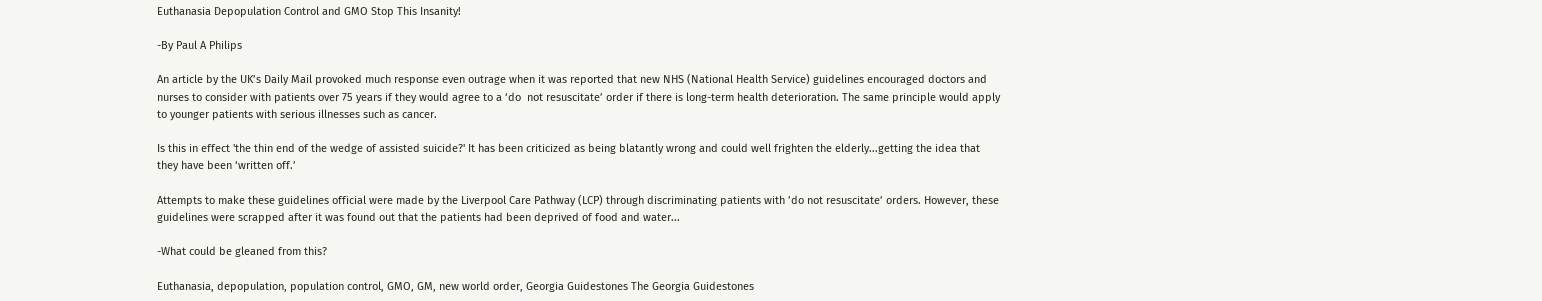Euthanasia Depopulation Control and GMO Stop This Insanity!

-By Paul A Philips

An article by the UK’s Daily Mail provoked much response even outrage when it was reported that new NHS (National Health Service) guidelines encouraged doctors and nurses to consider with patients over 75 years if they would agree to a ‘do  not resuscitate’ order if there is long-term health deterioration. The same principle would apply to younger patients with serious illnesses such as cancer.

Is this in effect 'the thin end of the wedge of assisted suicide?' It has been criticized as being blatantly wrong and could well frighten the elderly...getting the idea that they have been ‘written off.’

Attempts to make these guidelines official were made by the Liverpool Care Pathway (LCP) through discriminating patients with ’do not resuscitate’ orders. However, these guidelines were scrapped after it was found out that the patients had been deprived of food and water...

-What could be gleaned from this?

Euthanasia, depopulation, population control, GMO, GM, new world order, Georgia Guidestones The Georgia Guidestones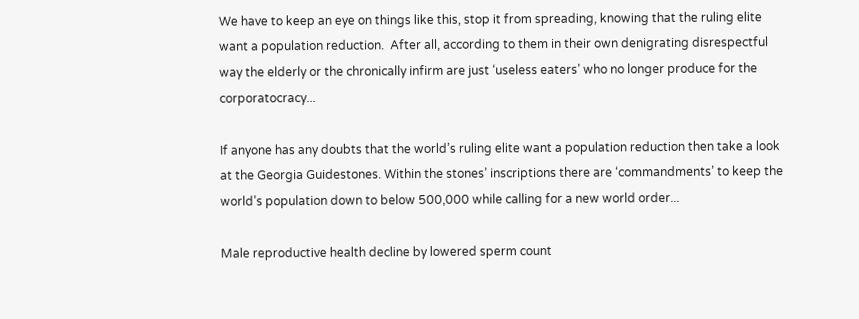We have to keep an eye on things like this, stop it from spreading, knowing that the ruling elite want a population reduction.  After all, according to them in their own denigrating disrespectful way the elderly or the chronically infirm are just ‘useless eaters’ who no longer produce for the corporatocracy...

If anyone has any doubts that the world’s ruling elite want a population reduction then take a look at the Georgia Guidestones. Within the stones’ inscriptions there are ‘commandments’ to keep the world’s population down to below 500,000 while calling for a new world order...

Male reproductive health decline by lowered sperm count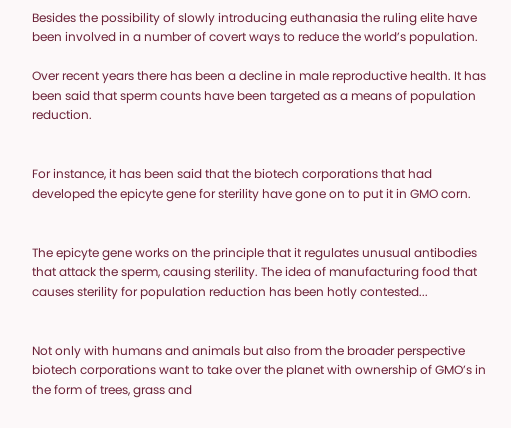Besides the possibility of slowly introducing euthanasia the ruling elite have been involved in a number of covert ways to reduce the world’s population.

Over recent years there has been a decline in male reproductive health. It has been said that sperm counts have been targeted as a means of population reduction.


For instance, it has been said that the biotech corporations that had developed the epicyte gene for sterility have gone on to put it in GMO corn.


The epicyte gene works on the principle that it regulates unusual antibodies that attack the sperm, causing sterility. The idea of manufacturing food that causes sterility for population reduction has been hotly contested...


Not only with humans and animals but also from the broader perspective biotech corporations want to take over the planet with ownership of GMO’s in the form of trees, grass and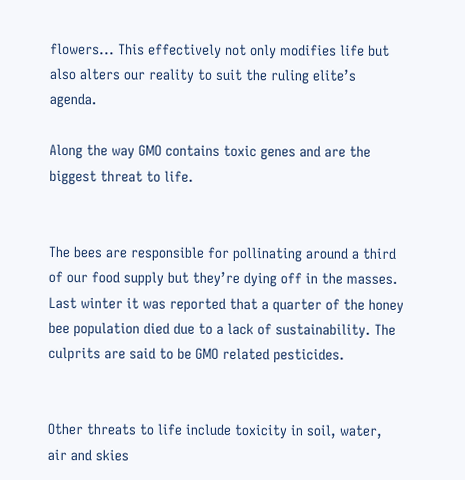flowers... This effectively not only modifies life but also alters our reality to suit the ruling elite’s agenda.

Along the way GMO contains toxic genes and are the biggest threat to life.


The bees are responsible for pollinating around a third of our food supply but they’re dying off in the masses. Last winter it was reported that a quarter of the honey bee population died due to a lack of sustainability. The culprits are said to be GMO related pesticides.


Other threats to life include toxicity in soil, water, air and skies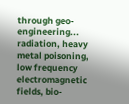through geo-engineering... radiation, heavy metal poisoning, low frequency electromagnetic fields, bio-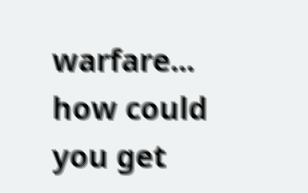warfare... how could you get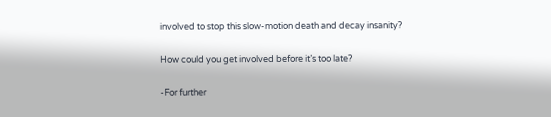involved to stop this slow-motion death and decay insanity?


How could you get involved before it’s too late?


-For further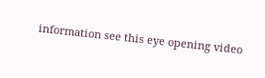information see this eye opening video